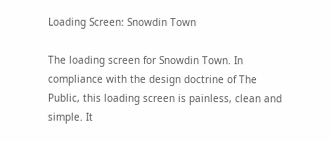Loading Screen: Snowdin Town

The loading screen for Snowdin Town. In compliance with the design doctrine of The Public, this loading screen is painless, clean and simple. It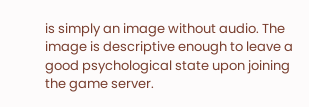is simply an image without audio. The image is descriptive enough to leave a good psychological state upon joining the game server.